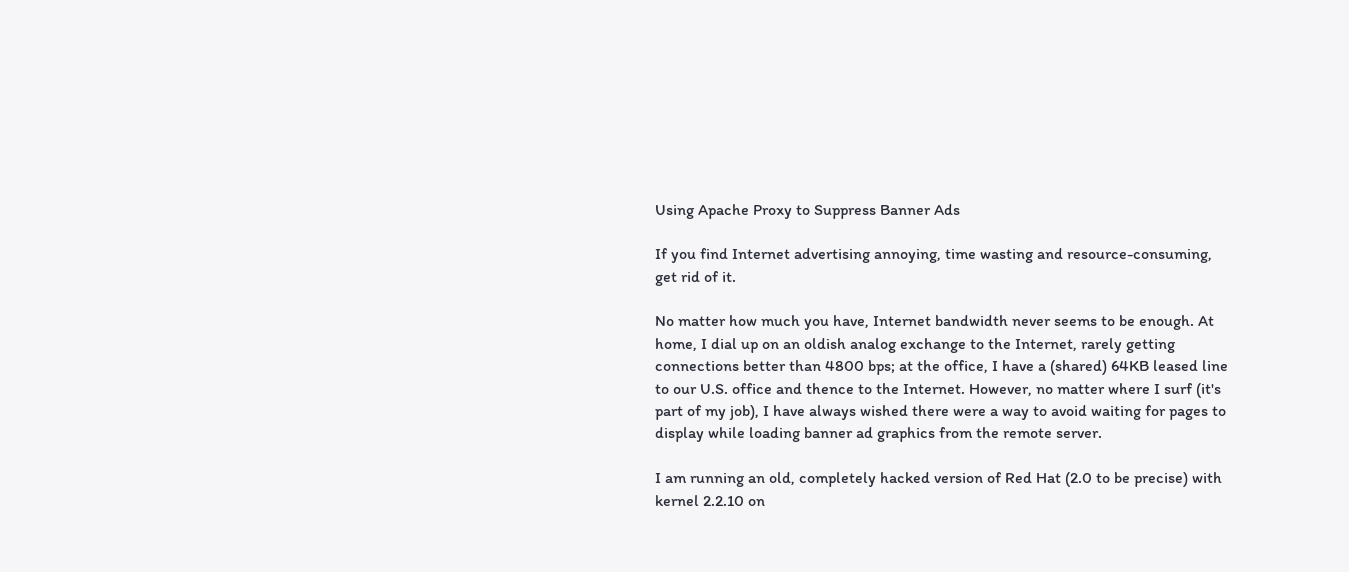Using Apache Proxy to Suppress Banner Ads

If you find Internet advertising annoying, time wasting and resource-consuming, get rid of it.

No matter how much you have, Internet bandwidth never seems to be enough. At home, I dial up on an oldish analog exchange to the Internet, rarely getting connections better than 4800 bps; at the office, I have a (shared) 64KB leased line to our U.S. office and thence to the Internet. However, no matter where I surf (it's part of my job), I have always wished there were a way to avoid waiting for pages to display while loading banner ad graphics from the remote server.

I am running an old, completely hacked version of Red Hat (2.0 to be precise) with kernel 2.2.10 on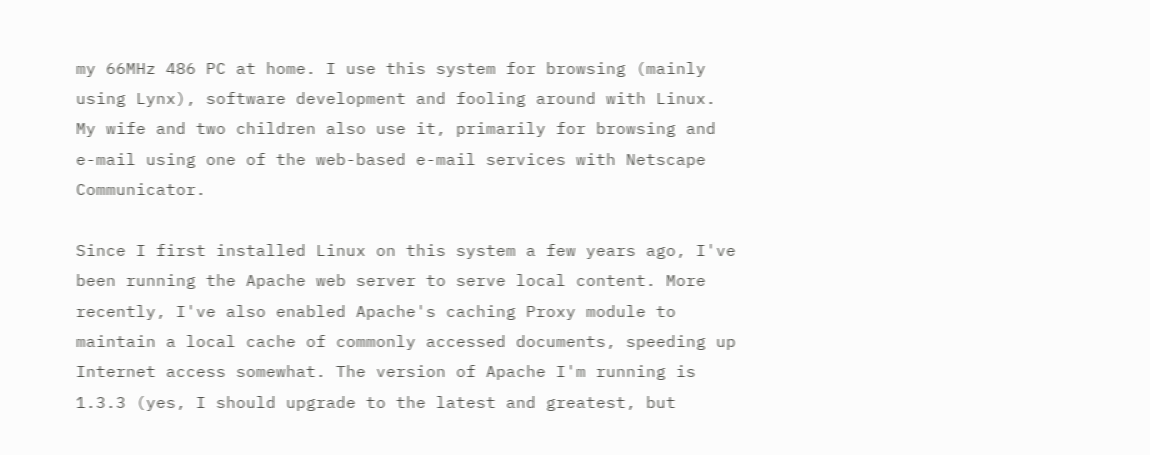my 66MHz 486 PC at home. I use this system for browsing (mainly using Lynx), software development and fooling around with Linux. My wife and two children also use it, primarily for browsing and e-mail using one of the web-based e-mail services with Netscape Communicator.

Since I first installed Linux on this system a few years ago, I've been running the Apache web server to serve local content. More recently, I've also enabled Apache's caching Proxy module to maintain a local cache of commonly accessed documents, speeding up Internet access somewhat. The version of Apache I'm running is 1.3.3 (yes, I should upgrade to the latest and greatest, but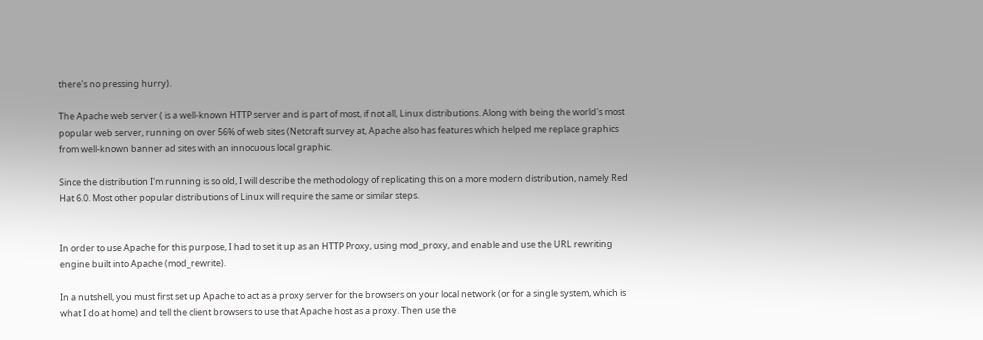there's no pressing hurry).

The Apache web server ( is a well-known HTTP server and is part of most, if not all, Linux distributions. Along with being the world's most popular web server, running on over 56% of web sites (Netcraft survey at, Apache also has features which helped me replace graphics from well-known banner ad sites with an innocuous local graphic.

Since the distribution I'm running is so old, I will describe the methodology of replicating this on a more modern distribution, namely Red Hat 6.0. Most other popular distributions of Linux will require the same or similar steps.


In order to use Apache for this purpose, I had to set it up as an HTTP Proxy, using mod_proxy, and enable and use the URL rewriting engine built into Apache (mod_rewrite).

In a nutshell, you must first set up Apache to act as a proxy server for the browsers on your local network (or for a single system, which is what I do at home) and tell the client browsers to use that Apache host as a proxy. Then use the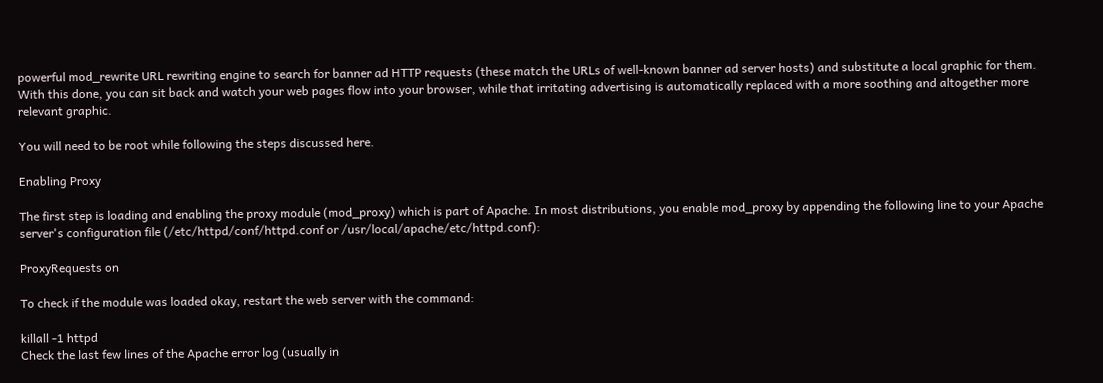powerful mod_rewrite URL rewriting engine to search for banner ad HTTP requests (these match the URLs of well-known banner ad server hosts) and substitute a local graphic for them. With this done, you can sit back and watch your web pages flow into your browser, while that irritating advertising is automatically replaced with a more soothing and altogether more relevant graphic.

You will need to be root while following the steps discussed here.

Enabling Proxy

The first step is loading and enabling the proxy module (mod_proxy) which is part of Apache. In most distributions, you enable mod_proxy by appending the following line to your Apache server's configuration file (/etc/httpd/conf/httpd.conf or /usr/local/apache/etc/httpd.conf):

ProxyRequests on

To check if the module was loaded okay, restart the web server with the command:

killall -1 httpd
Check the last few lines of the Apache error log (usually in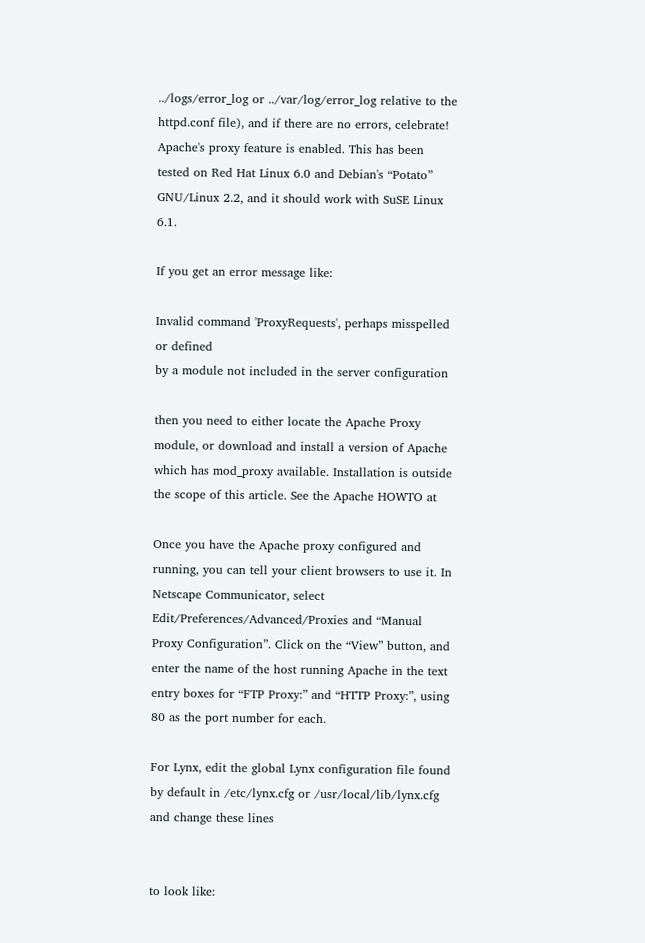../logs/error_log or ../var/log/error_log relative to the httpd.conf file), and if there are no errors, celebrate! Apache's proxy feature is enabled. This has been tested on Red Hat Linux 6.0 and Debian's “Potato” GNU/Linux 2.2, and it should work with SuSE Linux 6.1.

If you get an error message like:

Invalid command 'ProxyRequests', perhaps misspelled or defined
by a module not included in the server configuration

then you need to either locate the Apache Proxy module, or download and install a version of Apache which has mod_proxy available. Installation is outside the scope of this article. See the Apache HOWTO at

Once you have the Apache proxy configured and running, you can tell your client browsers to use it. In Netscape Communicator, select Edit/Preferences/Advanced/Proxies and “Manual Proxy Configuration”. Click on the “View” button, and enter the name of the host running Apache in the text entry boxes for “FTP Proxy:” and “HTTP Proxy:”, using 80 as the port number for each.

For Lynx, edit the global Lynx configuration file found by default in /etc/lynx.cfg or /usr/local/lib/lynx.cfg and change these lines


to look like: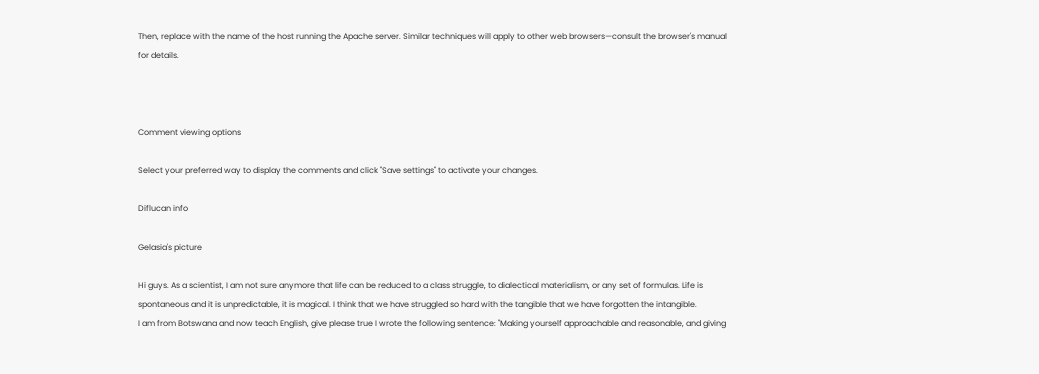Then, replace with the name of the host running the Apache server. Similar techniques will apply to other web browsers—consult the browser's manual for details.



Comment viewing options

Select your preferred way to display the comments and click "Save settings" to activate your changes.

Diflucan info

Gelasia's picture

Hi guys. As a scientist, I am not sure anymore that life can be reduced to a class struggle, to dialectical materialism, or any set of formulas. Life is spontaneous and it is unpredictable, it is magical. I think that we have struggled so hard with the tangible that we have forgotten the intangible.
I am from Botswana and now teach English, give please true I wrote the following sentence: "Making yourself approachable and reasonable, and giving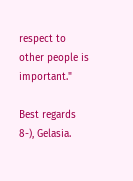respect to other people is important."

Best regards 8-), Gelasia.